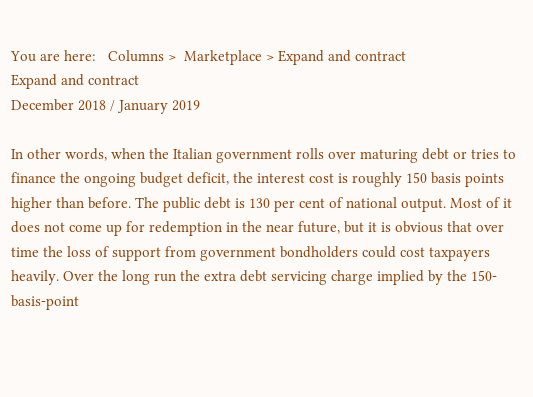You are here:   Columns >  Marketplace > Expand and contract
Expand and contract
December 2018 / January 2019

In other words, when the Italian government rolls over maturing debt or tries to finance the ongoing budget deficit, the interest cost is roughly 150 basis points higher than before. The public debt is 130 per cent of national output. Most of it does not come up for redemption in the near future, but it is obvious that over time the loss of support from government bondholders could cost taxpayers heavily. Over the long run the extra debt servicing charge implied by the 150-basis-point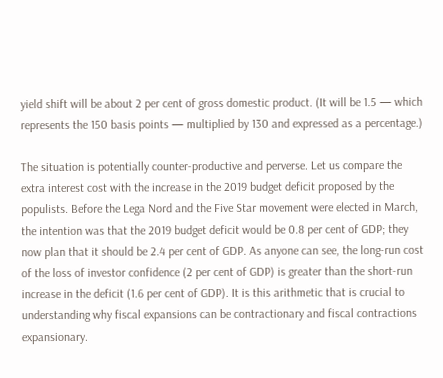yield shift will be about 2 per cent of gross domestic product. (It will be 1.5 — which represents the 150 basis points — multiplied by 130 and expressed as a percentage.)

The situation is potentially counter-productive and perverse. Let us compare the extra interest cost with the increase in the 2019 budget deficit proposed by the populists. Before the Lega Nord and the Five Star movement were elected in March, the intention was that the 2019 budget deficit would be 0.8 per cent of GDP; they now plan that it should be 2.4 per cent of GDP. As anyone can see, the long-run cost of the loss of investor confidence (2 per cent of GDP) is greater than the short-run increase in the deficit (1.6 per cent of GDP). It is this arithmetic that is crucial to understanding why fiscal expansions can be contractionary and fiscal contractions expansionary.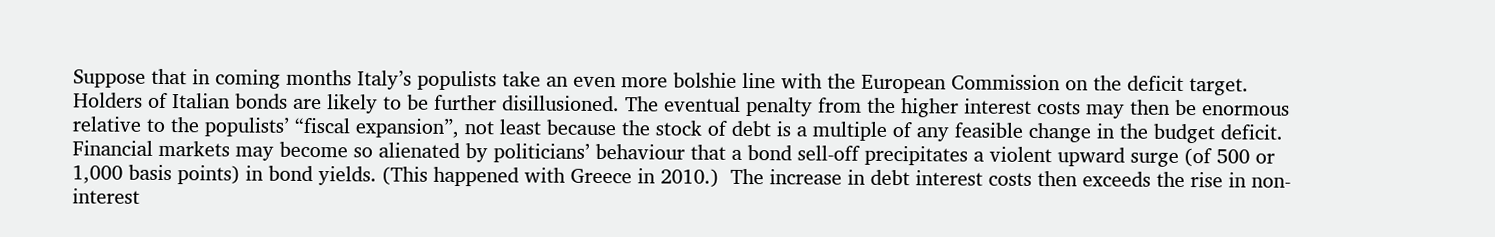Suppose that in coming months Italy’s populists take an even more bolshie line with the European Commission on the deficit target. Holders of Italian bonds are likely to be further disillusioned. The eventual penalty from the higher interest costs may then be enormous relative to the populists’ “fiscal expansion”, not least because the stock of debt is a multiple of any feasible change in the budget deficit. Financial markets may become so alienated by politicians’ behaviour that a bond sell-off precipitates a violent upward surge (of 500 or 1,000 basis points) in bond yields. (This happened with Greece in 2010.)  The increase in debt interest costs then exceeds the rise in non-interest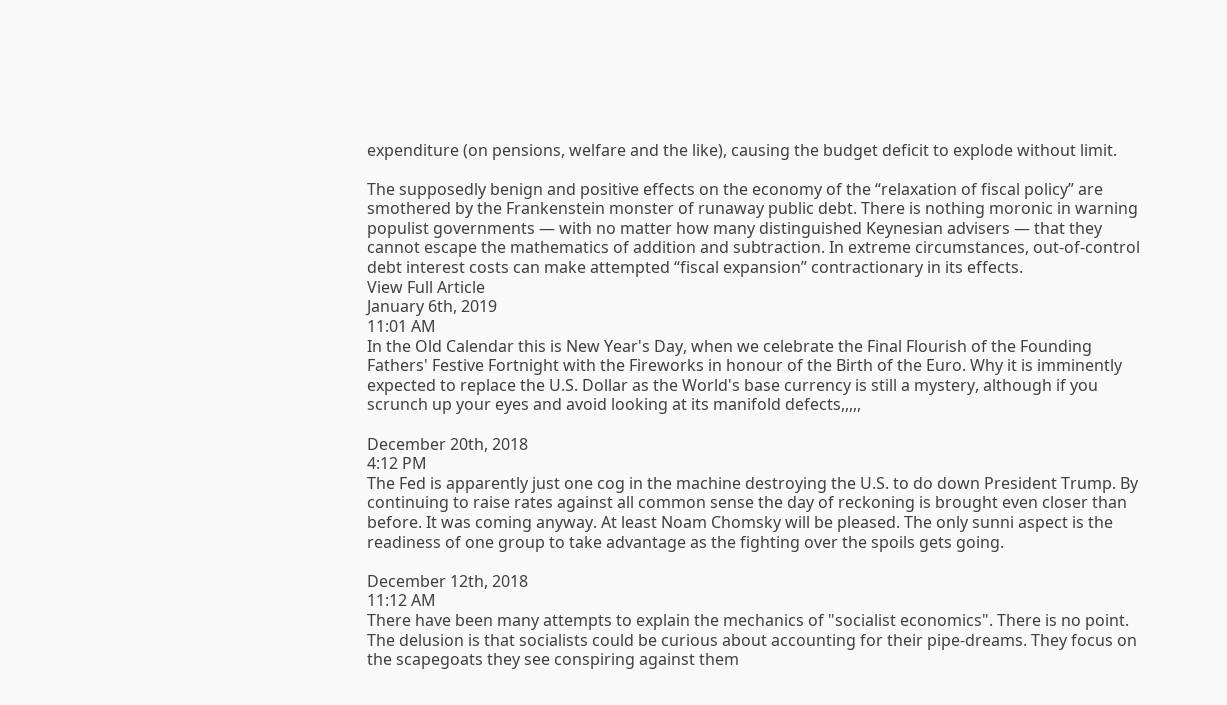expenditure (on pensions, welfare and the like), causing the budget deficit to explode without limit.

The supposedly benign and positive effects on the economy of the “relaxation of fiscal policy” are smothered by the Frankenstein monster of runaway public debt. There is nothing moronic in warning populist governments — with no matter how many distinguished Keynesian advisers — that they cannot escape the mathematics of addition and subtraction. In extreme circumstances, out-of-control debt interest costs can make attempted “fiscal expansion” contractionary in its effects.
View Full Article
January 6th, 2019
11:01 AM
In the Old Calendar this is New Year's Day, when we celebrate the Final Flourish of the Founding Fathers' Festive Fortnight with the Fireworks in honour of the Birth of the Euro. Why it is imminently expected to replace the U.S. Dollar as the World's base currency is still a mystery, although if you scrunch up your eyes and avoid looking at its manifold defects,,,,,

December 20th, 2018
4:12 PM
The Fed is apparently just one cog in the machine destroying the U.S. to do down President Trump. By continuing to raise rates against all common sense the day of reckoning is brought even closer than before. It was coming anyway. At least Noam Chomsky will be pleased. The only sunni aspect is the readiness of one group to take advantage as the fighting over the spoils gets going.

December 12th, 2018
11:12 AM
There have been many attempts to explain the mechanics of "socialist economics". There is no point. The delusion is that socialists could be curious about accounting for their pipe-dreams. They focus on the scapegoats they see conspiring against them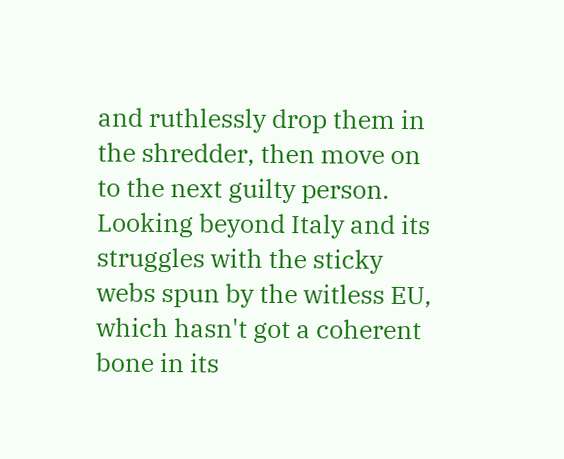and ruthlessly drop them in the shredder, then move on to the next guilty person. Looking beyond Italy and its struggles with the sticky webs spun by the witless EU, which hasn't got a coherent bone in its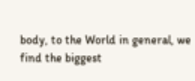body, to the World in general, we find the biggest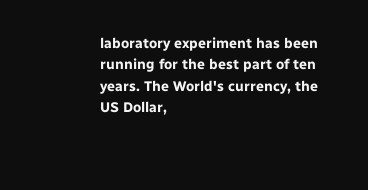laboratory experiment has been running for the best part of ten years. The World's currency, the US Dollar,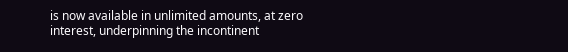is now available in unlimited amounts, at zero interest, underpinning the incontinent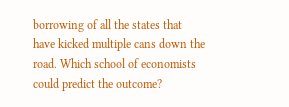borrowing of all the states that have kicked multiple cans down the road. Which school of economists could predict the outcome?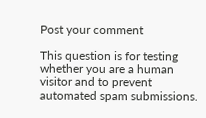Post your comment

This question is for testing whether you are a human visitor and to prevent automated spam submissions.